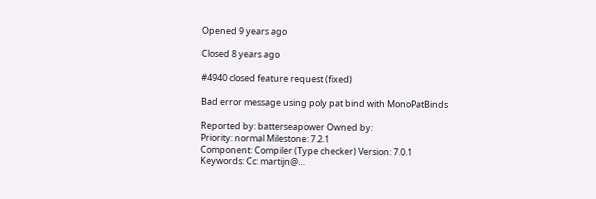Opened 9 years ago

Closed 8 years ago

#4940 closed feature request (fixed)

Bad error message using poly pat bind with MonoPatBinds

Reported by: batterseapower Owned by:
Priority: normal Milestone: 7.2.1
Component: Compiler (Type checker) Version: 7.0.1
Keywords: Cc: martijn@…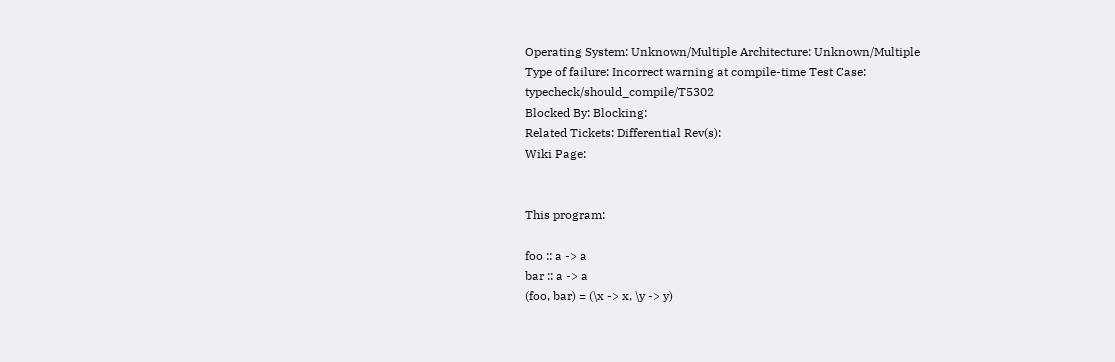Operating System: Unknown/Multiple Architecture: Unknown/Multiple
Type of failure: Incorrect warning at compile-time Test Case: typecheck/should_compile/T5302
Blocked By: Blocking:
Related Tickets: Differential Rev(s):
Wiki Page:


This program:

foo :: a -> a
bar :: a -> a
(foo, bar) = (\x -> x, \y -> y)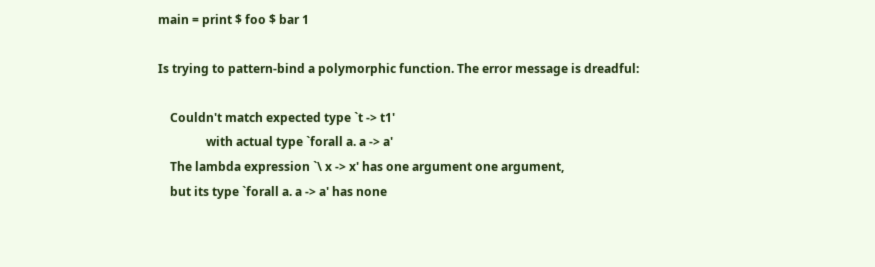main = print $ foo $ bar 1

Is trying to pattern-bind a polymorphic function. The error message is dreadful:

    Couldn't match expected type `t -> t1'
                with actual type `forall a. a -> a'
    The lambda expression `\ x -> x' has one argument one argument,
    but its type `forall a. a -> a' has none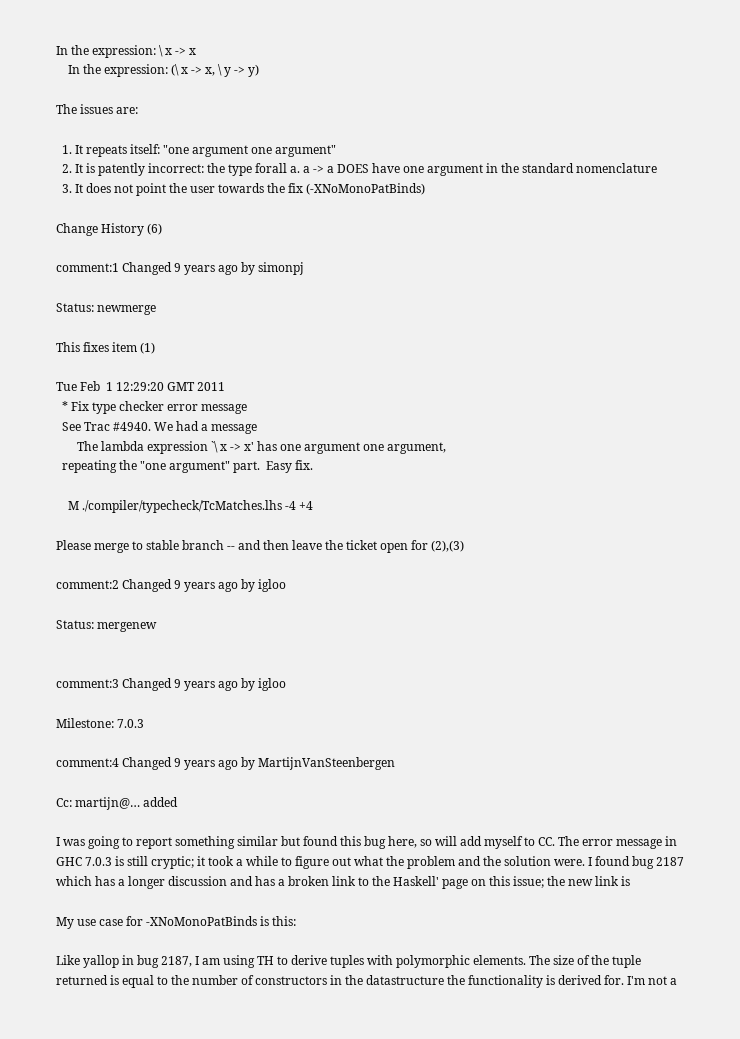In the expression: \ x -> x
    In the expression: (\ x -> x, \ y -> y)

The issues are:

  1. It repeats itself: "one argument one argument"
  2. It is patently incorrect: the type forall a. a -> a DOES have one argument in the standard nomenclature
  3. It does not point the user towards the fix (-XNoMonoPatBinds)

Change History (6)

comment:1 Changed 9 years ago by simonpj

Status: newmerge

This fixes item (1)

Tue Feb  1 12:29:20 GMT 2011
  * Fix type checker error message
  See Trac #4940. We had a message
       The lambda expression `\ x -> x' has one argument one argument,
  repeating the "one argument" part.  Easy fix.

    M ./compiler/typecheck/TcMatches.lhs -4 +4

Please merge to stable branch -- and then leave the ticket open for (2),(3)

comment:2 Changed 9 years ago by igloo

Status: mergenew


comment:3 Changed 9 years ago by igloo

Milestone: 7.0.3

comment:4 Changed 9 years ago by MartijnVanSteenbergen

Cc: martijn@… added

I was going to report something similar but found this bug here, so will add myself to CC. The error message in GHC 7.0.3 is still cryptic; it took a while to figure out what the problem and the solution were. I found bug 2187 which has a longer discussion and has a broken link to the Haskell' page on this issue; the new link is

My use case for -XNoMonoPatBinds is this:

Like yallop in bug 2187, I am using TH to derive tuples with polymorphic elements. The size of the tuple returned is equal to the number of constructors in the datastructure the functionality is derived for. I'm not a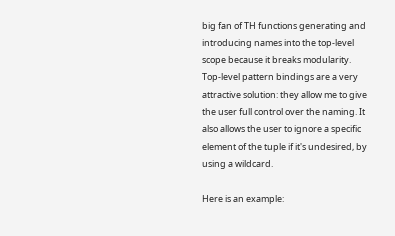big fan of TH functions generating and introducing names into the top-level scope because it breaks modularity. Top-level pattern bindings are a very attractive solution: they allow me to give the user full control over the naming. It also allows the user to ignore a specific element of the tuple if it's undesired, by using a wildcard.

Here is an example: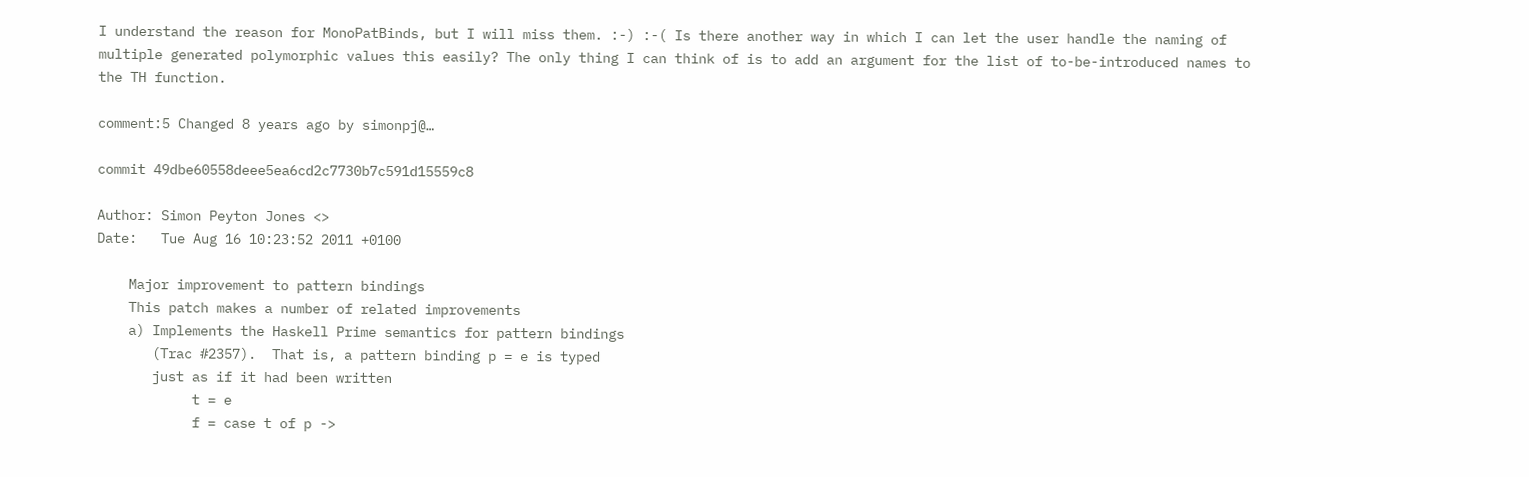I understand the reason for MonoPatBinds, but I will miss them. :-) :-( Is there another way in which I can let the user handle the naming of multiple generated polymorphic values this easily? The only thing I can think of is to add an argument for the list of to-be-introduced names to the TH function.

comment:5 Changed 8 years ago by simonpj@…

commit 49dbe60558deee5ea6cd2c7730b7c591d15559c8

Author: Simon Peyton Jones <>
Date:   Tue Aug 16 10:23:52 2011 +0100

    Major improvement to pattern bindings
    This patch makes a number of related improvements
    a) Implements the Haskell Prime semantics for pattern bindings
       (Trac #2357).  That is, a pattern binding p = e is typed
       just as if it had been written
            t = e
            f = case t of p ->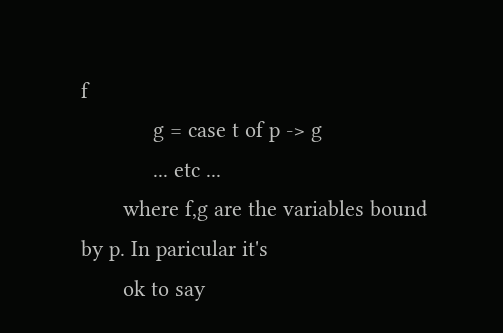f
            g = case t of p -> g
            ... etc ...
       where f,g are the variables bound by p. In paricular it's
       ok to say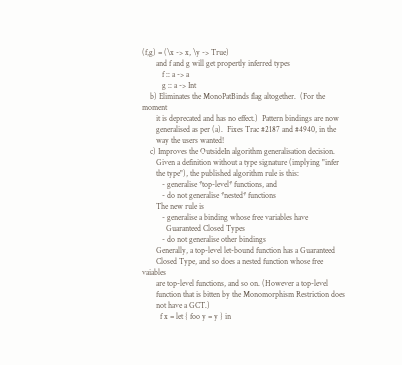(f,g) = (\x -> x, \y -> True)
       and f and g will get propertly inferred types
          f :: a -> a
          g :: a -> Int
    b) Eliminates the MonoPatBinds flag altogether.  (For the moment
       it is deprecated and has no effect.)  Pattern bindings are now
       generalised as per (a).  Fixes Trac #2187 and #4940, in the
       way the users wanted!
    c) Improves the OutsideIn algorithm generalisation decision.
       Given a definition without a type signature (implying "infer
       the type"), the published algorithm rule is this:
          - generalise *top-level* functions, and
          - do not generalise *nested* functions
       The new rule is
          - generalise a binding whose free variables have
            Guaranteed Closed Types
          - do not generalise other bindings
       Generally, a top-level let-bound function has a Guaranteed
       Closed Type, and so does a nested function whose free vaiables
       are top-level functions, and so on. (However a top-level
       function that is bitten by the Monomorphism Restriction does
       not have a GCT.)
         f x = let { foo y = y } in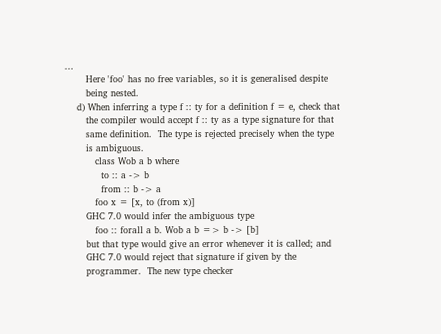...
       Here 'foo' has no free variables, so it is generalised despite
       being nested.
    d) When inferring a type f :: ty for a definition f = e, check that
       the compiler would accept f :: ty as a type signature for that
       same definition.  The type is rejected precisely when the type
       is ambiguous.
          class Wob a b where
            to :: a -> b
            from :: b -> a
          foo x = [x, to (from x)]
       GHC 7.0 would infer the ambiguous type
          foo :: forall a b. Wob a b => b -> [b]
       but that type would give an error whenever it is called; and
       GHC 7.0 would reject that signature if given by the
       programmer.  The new type checker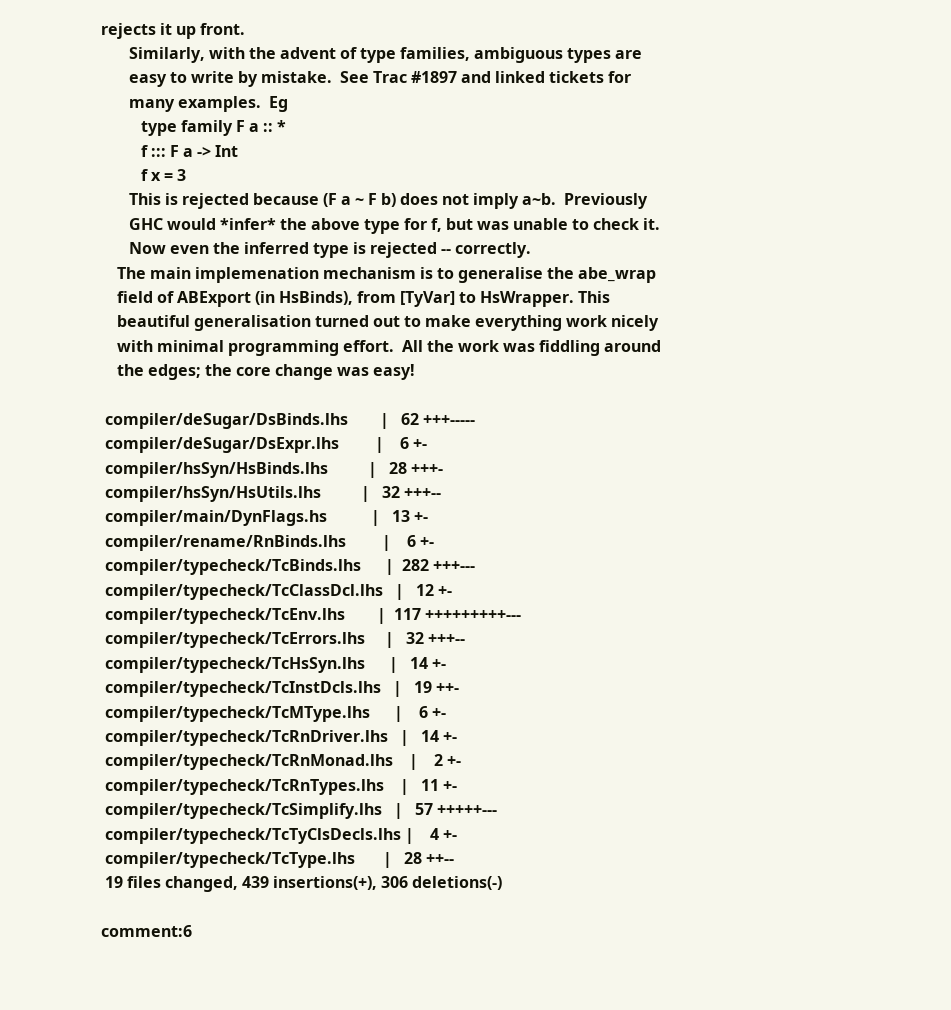rejects it up front.
       Similarly, with the advent of type families, ambiguous types are
       easy to write by mistake.  See Trac #1897 and linked tickets for
       many examples.  Eg
          type family F a :: *
          f ::: F a -> Int
          f x = 3
       This is rejected because (F a ~ F b) does not imply a~b.  Previously
       GHC would *infer* the above type for f, but was unable to check it.
       Now even the inferred type is rejected -- correctly.
    The main implemenation mechanism is to generalise the abe_wrap
    field of ABExport (in HsBinds), from [TyVar] to HsWrapper. This
    beautiful generalisation turned out to make everything work nicely
    with minimal programming effort.  All the work was fiddling around
    the edges; the core change was easy!

 compiler/deSugar/DsBinds.lhs        |   62 +++-----
 compiler/deSugar/DsExpr.lhs         |    6 +-
 compiler/hsSyn/HsBinds.lhs          |   28 +++-
 compiler/hsSyn/HsUtils.lhs          |   32 +++--
 compiler/main/DynFlags.hs           |   13 +-
 compiler/rename/RnBinds.lhs         |    6 +-
 compiler/typecheck/TcBinds.lhs      |  282 +++---
 compiler/typecheck/TcClassDcl.lhs   |   12 +-
 compiler/typecheck/TcEnv.lhs        |  117 +++++++++---
 compiler/typecheck/TcErrors.lhs     |   32 +++--
 compiler/typecheck/TcHsSyn.lhs      |   14 +-
 compiler/typecheck/TcInstDcls.lhs   |   19 ++-
 compiler/typecheck/TcMType.lhs      |    6 +-
 compiler/typecheck/TcRnDriver.lhs   |   14 +-
 compiler/typecheck/TcRnMonad.lhs    |    2 +-
 compiler/typecheck/TcRnTypes.lhs    |   11 +-
 compiler/typecheck/TcSimplify.lhs   |   57 +++++---
 compiler/typecheck/TcTyClsDecls.lhs |    4 +-
 compiler/typecheck/TcType.lhs       |   28 ++--
 19 files changed, 439 insertions(+), 306 deletions(-)

comment:6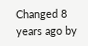Changed 8 years ago by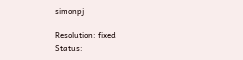simonpj

Resolution: fixed
Status: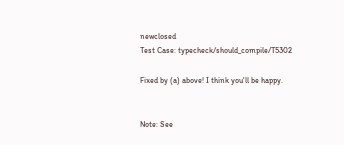newclosed
Test Case: typecheck/should_compile/T5302

Fixed by (a) above! I think you'll be happy.


Note: See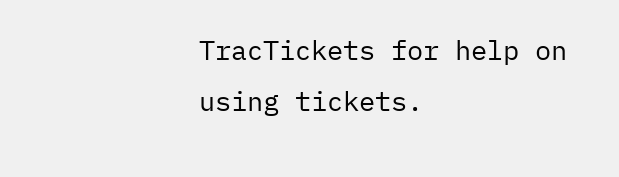TracTickets for help on using tickets.